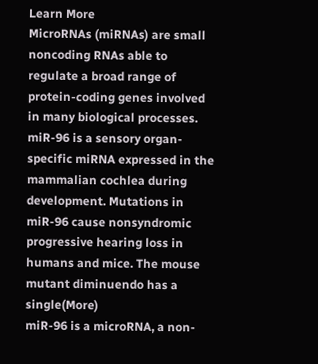Learn More
MicroRNAs (miRNAs) are small noncoding RNAs able to regulate a broad range of protein-coding genes involved in many biological processes. miR-96 is a sensory organ-specific miRNA expressed in the mammalian cochlea during development. Mutations in miR-96 cause nonsyndromic progressive hearing loss in humans and mice. The mouse mutant diminuendo has a single(More)
miR-96 is a microRNA, a non-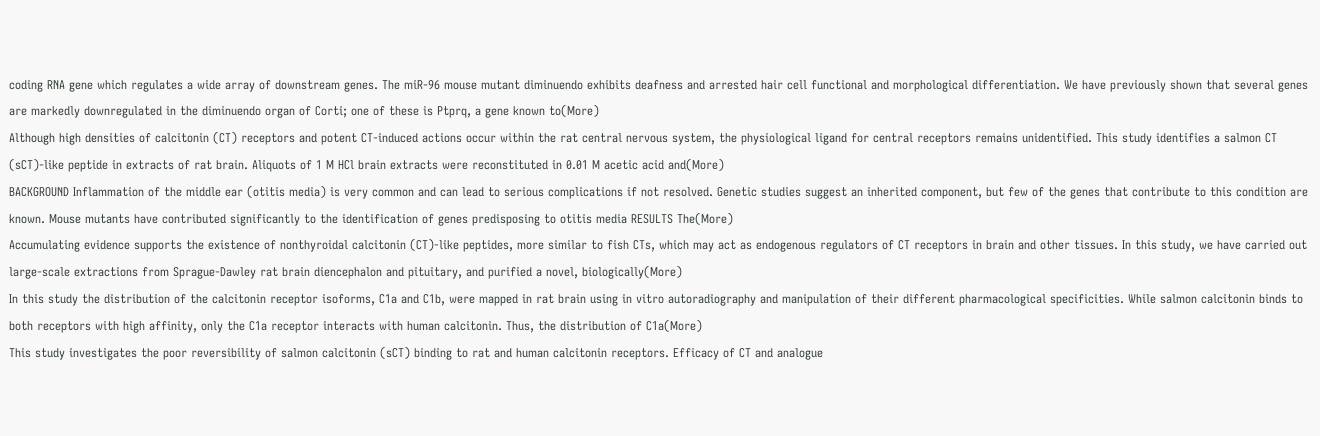coding RNA gene which regulates a wide array of downstream genes. The miR-96 mouse mutant diminuendo exhibits deafness and arrested hair cell functional and morphological differentiation. We have previously shown that several genes are markedly downregulated in the diminuendo organ of Corti; one of these is Ptprq, a gene known to(More)
Although high densities of calcitonin (CT) receptors and potent CT-induced actions occur within the rat central nervous system, the physiological ligand for central receptors remains unidentified. This study identifies a salmon CT (sCT)-like peptide in extracts of rat brain. Aliquots of 1 M HCl brain extracts were reconstituted in 0.01 M acetic acid and(More)
BACKGROUND Inflammation of the middle ear (otitis media) is very common and can lead to serious complications if not resolved. Genetic studies suggest an inherited component, but few of the genes that contribute to this condition are known. Mouse mutants have contributed significantly to the identification of genes predisposing to otitis media RESULTS The(More)
Accumulating evidence supports the existence of nonthyroidal calcitonin (CT)-like peptides, more similar to fish CTs, which may act as endogenous regulators of CT receptors in brain and other tissues. In this study, we have carried out large-scale extractions from Sprague-Dawley rat brain diencephalon and pituitary, and purified a novel, biologically(More)
In this study the distribution of the calcitonin receptor isoforms, C1a and C1b, were mapped in rat brain using in vitro autoradiography and manipulation of their different pharmacological specificities. While salmon calcitonin binds to both receptors with high affinity, only the C1a receptor interacts with human calcitonin. Thus, the distribution of C1a(More)
This study investigates the poor reversibility of salmon calcitonin (sCT) binding to rat and human calcitonin receptors. Efficacy of CT and analogue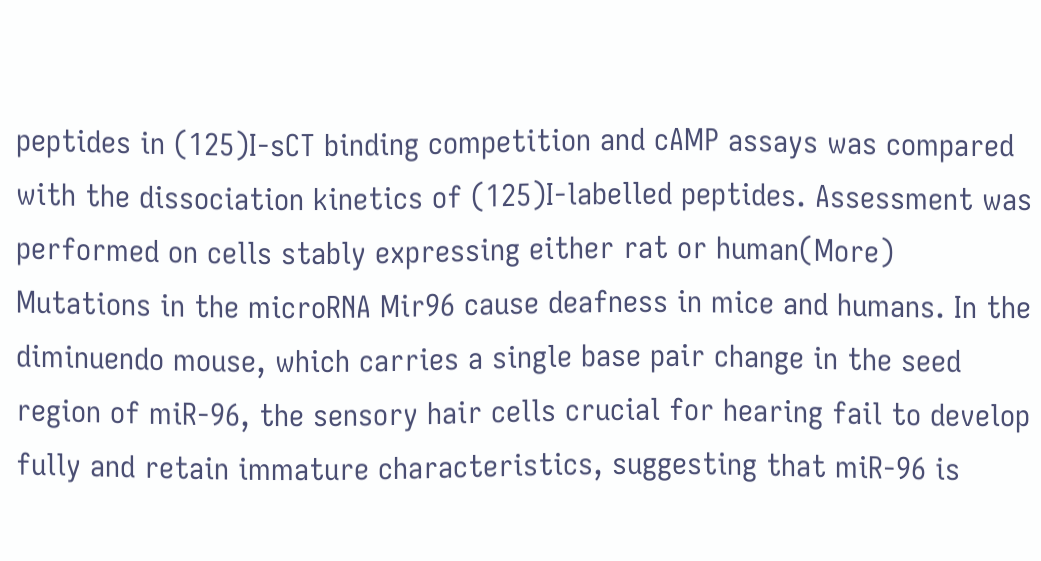peptides in (125)I-sCT binding competition and cAMP assays was compared with the dissociation kinetics of (125)I-labelled peptides. Assessment was performed on cells stably expressing either rat or human(More)
Mutations in the microRNA Mir96 cause deafness in mice and humans. In the diminuendo mouse, which carries a single base pair change in the seed region of miR-96, the sensory hair cells crucial for hearing fail to develop fully and retain immature characteristics, suggesting that miR-96 is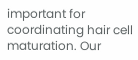important for coordinating hair cell maturation. Our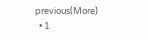previous(More)
  • 1